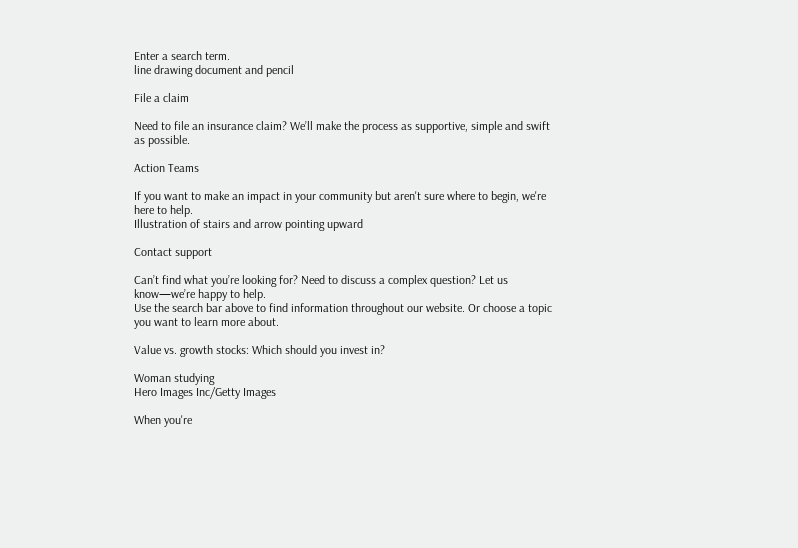Enter a search term.
line drawing document and pencil

File a claim

Need to file an insurance claim? We’ll make the process as supportive, simple and swift as possible.

Action Teams

If you want to make an impact in your community but aren't sure where to begin, we're here to help.
Illustration of stairs and arrow pointing upward

Contact support

Can’t find what you’re looking for? Need to discuss a complex question? Let us know—we’re happy to help.
Use the search bar above to find information throughout our website. Or choose a topic you want to learn more about.

Value vs. growth stocks: Which should you invest in?

Woman studying
Hero Images Inc/Getty Images

When you're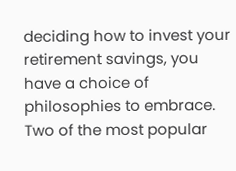deciding how to invest your retirement savings, you have a choice of philosophies to embrace. Two of the most popular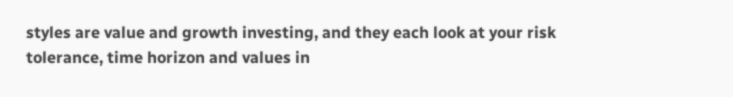styles are value and growth investing, and they each look at your risk tolerance, time horizon and values in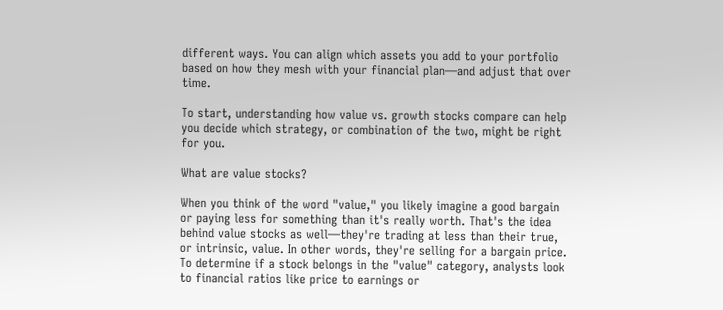different ways. You can align which assets you add to your portfolio based on how they mesh with your financial plan—and adjust that over time.

To start, understanding how value vs. growth stocks compare can help you decide which strategy, or combination of the two, might be right for you.

What are value stocks?

When you think of the word "value," you likely imagine a good bargain or paying less for something than it's really worth. That's the idea behind value stocks as well—they're trading at less than their true, or intrinsic, value. In other words, they're selling for a bargain price. To determine if a stock belongs in the "value" category, analysts look to financial ratios like price to earnings or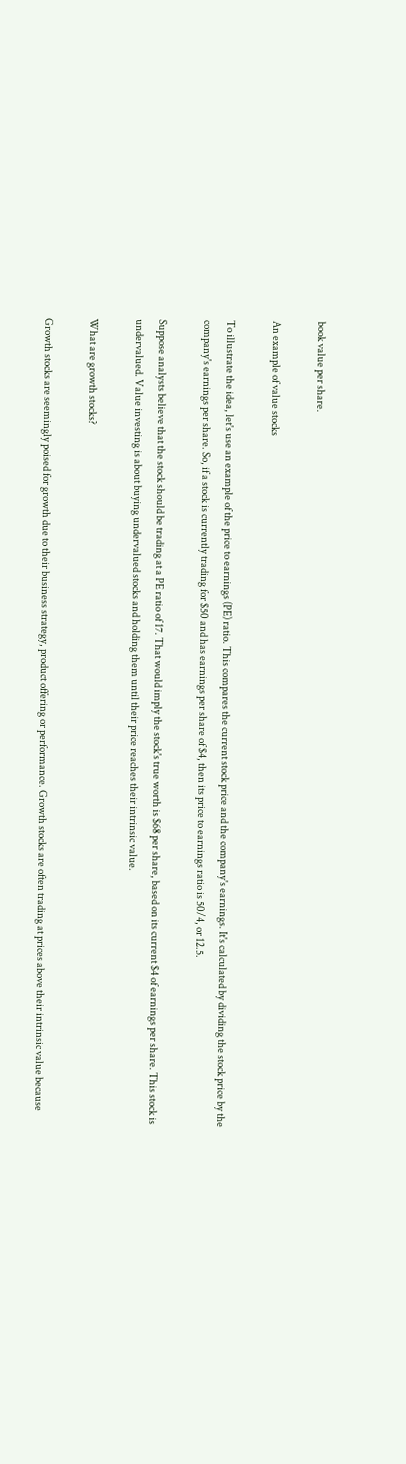book value per share.

An example of value stocks

To illustrate the idea, let's use an example of the price to earnings (PE) ratio. This compares the current stock price and the company's earnings. It's calculated by dividing the stock price by the company's earnings per share. So, if a stock is currently trading for $50 and has earnings per share of $4, then its price to earnings ratio is 50/4, or 12.5.

Suppose analysts believe that the stock should be trading at a PE ratio of 17. That would imply the stock's true worth is $68 per share, based on its current $4 of earnings per share. This stock is undervalued. Value investing is about buying undervalued stocks and holding them until their price reaches their intrinsic value.

What are growth stocks?

Growth stocks are seemingly poised for growth due to their business strategy, product offering or performance. Growth stocks are often trading at prices above their intrinsic value because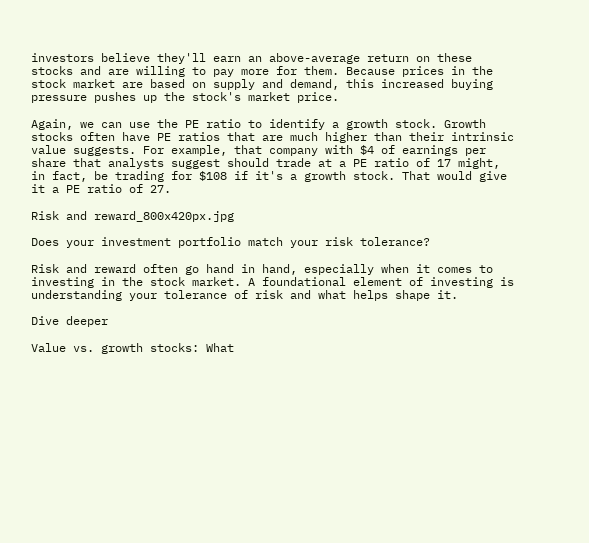investors believe they'll earn an above-average return on these stocks and are willing to pay more for them. Because prices in the stock market are based on supply and demand, this increased buying pressure pushes up the stock's market price.

Again, we can use the PE ratio to identify a growth stock. Growth stocks often have PE ratios that are much higher than their intrinsic value suggests. For example, that company with $4 of earnings per share that analysts suggest should trade at a PE ratio of 17 might, in fact, be trading for $108 if it's a growth stock. That would give it a PE ratio of 27.

Risk and reward_800x420px.jpg

Does your investment portfolio match your risk tolerance?

Risk and reward often go hand in hand, especially when it comes to investing in the stock market. A foundational element of investing is understanding your tolerance of risk and what helps shape it.

Dive deeper

Value vs. growth stocks: What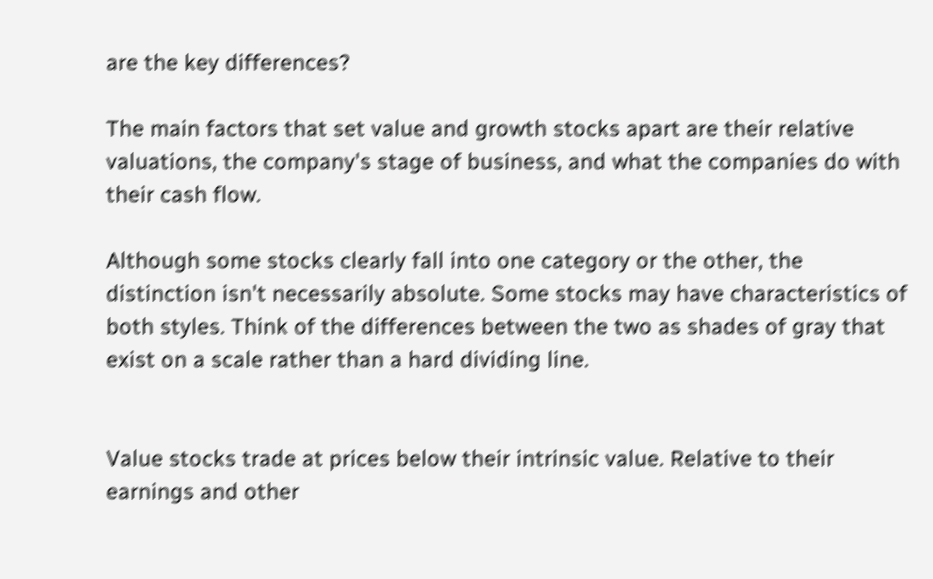are the key differences?

The main factors that set value and growth stocks apart are their relative valuations, the company's stage of business, and what the companies do with their cash flow.

Although some stocks clearly fall into one category or the other, the distinction isn't necessarily absolute. Some stocks may have characteristics of both styles. Think of the differences between the two as shades of gray that exist on a scale rather than a hard dividing line.


Value stocks trade at prices below their intrinsic value. Relative to their earnings and other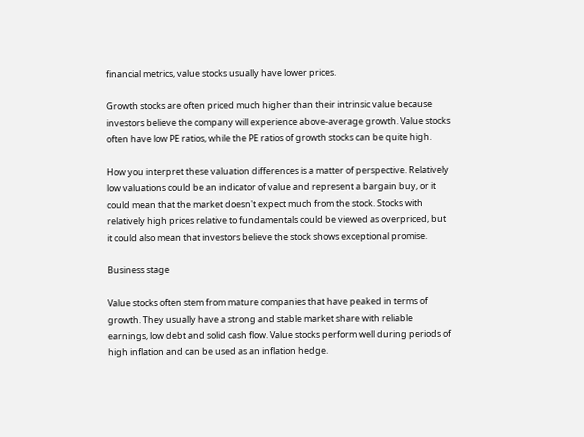financial metrics, value stocks usually have lower prices.

Growth stocks are often priced much higher than their intrinsic value because investors believe the company will experience above-average growth. Value stocks often have low PE ratios, while the PE ratios of growth stocks can be quite high.

How you interpret these valuation differences is a matter of perspective. Relatively low valuations could be an indicator of value and represent a bargain buy, or it could mean that the market doesn't expect much from the stock. Stocks with relatively high prices relative to fundamentals could be viewed as overpriced, but it could also mean that investors believe the stock shows exceptional promise.

Business stage

Value stocks often stem from mature companies that have peaked in terms of growth. They usually have a strong and stable market share with reliable earnings, low debt and solid cash flow. Value stocks perform well during periods of high inflation and can be used as an inflation hedge.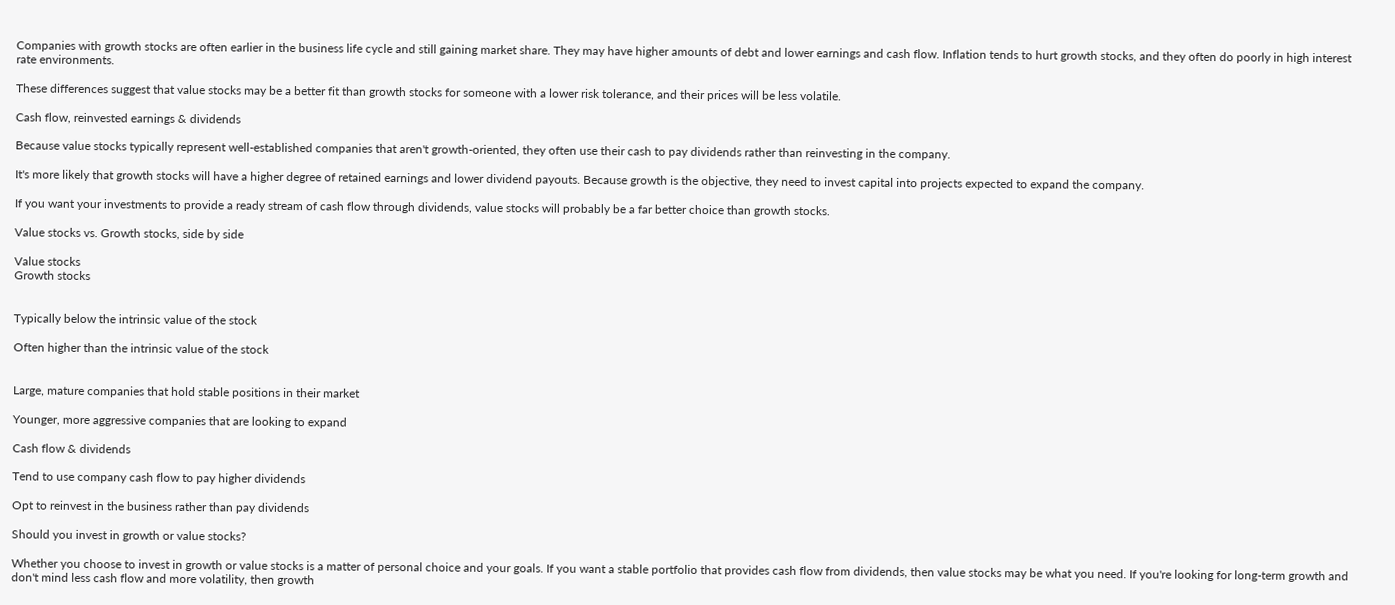Companies with growth stocks are often earlier in the business life cycle and still gaining market share. They may have higher amounts of debt and lower earnings and cash flow. Inflation tends to hurt growth stocks, and they often do poorly in high interest rate environments.

These differences suggest that value stocks may be a better fit than growth stocks for someone with a lower risk tolerance, and their prices will be less volatile.

Cash flow, reinvested earnings & dividends

Because value stocks typically represent well-established companies that aren't growth-oriented, they often use their cash to pay dividends rather than reinvesting in the company.

It's more likely that growth stocks will have a higher degree of retained earnings and lower dividend payouts. Because growth is the objective, they need to invest capital into projects expected to expand the company.

If you want your investments to provide a ready stream of cash flow through dividends, value stocks will probably be a far better choice than growth stocks.

Value stocks vs. Growth stocks, side by side

Value stocks
Growth stocks


Typically below the intrinsic value of the stock

Often higher than the intrinsic value of the stock


Large, mature companies that hold stable positions in their market

Younger, more aggressive companies that are looking to expand

Cash flow & dividends

Tend to use company cash flow to pay higher dividends

Opt to reinvest in the business rather than pay dividends

Should you invest in growth or value stocks?

Whether you choose to invest in growth or value stocks is a matter of personal choice and your goals. If you want a stable portfolio that provides cash flow from dividends, then value stocks may be what you need. If you're looking for long-term growth and don't mind less cash flow and more volatility, then growth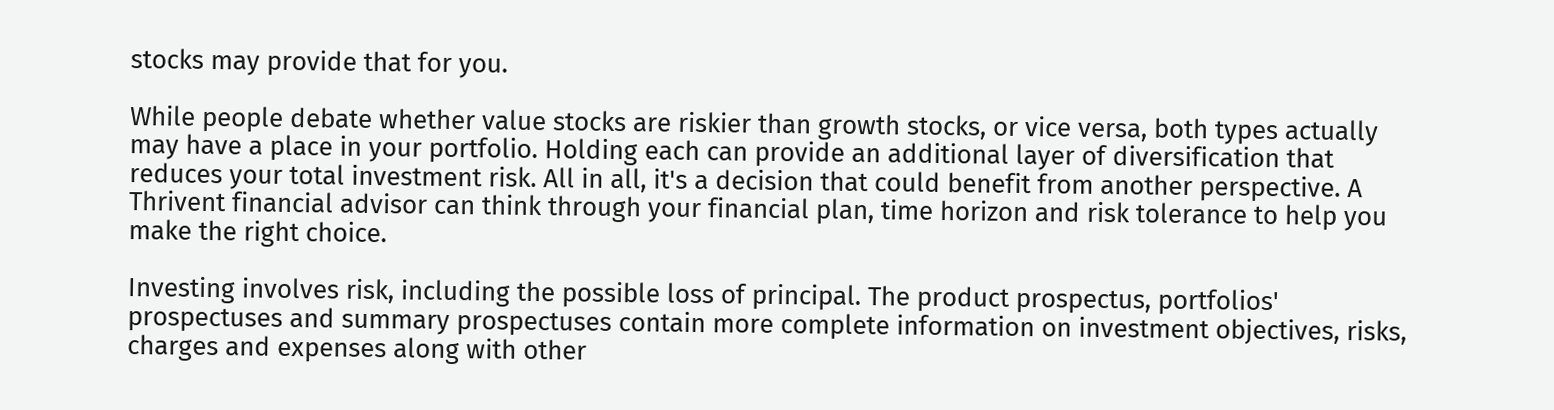stocks may provide that for you.

While people debate whether value stocks are riskier than growth stocks, or vice versa, both types actually may have a place in your portfolio. Holding each can provide an additional layer of diversification that reduces your total investment risk. All in all, it's a decision that could benefit from another perspective. A Thrivent financial advisor can think through your financial plan, time horizon and risk tolerance to help you make the right choice.

Investing involves risk, including the possible loss of principal. The product prospectus, portfolios' prospectuses and summary prospectuses contain more complete information on investment objectives, risks, charges and expenses along with other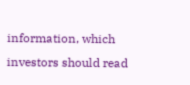information, which investors should read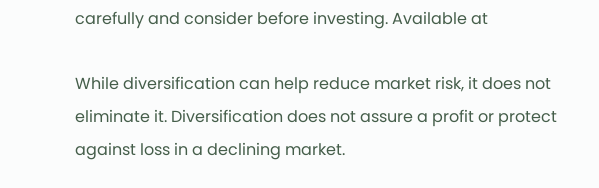carefully and consider before investing. Available at

While diversification can help reduce market risk, it does not eliminate it. Diversification does not assure a profit or protect against loss in a declining market.